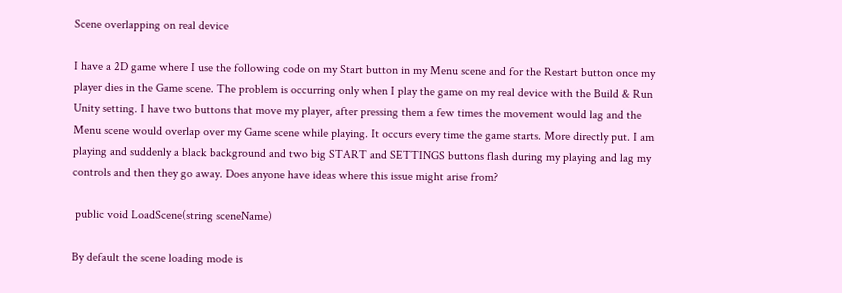Scene overlapping on real device

I have a 2D game where I use the following code on my Start button in my Menu scene and for the Restart button once my player dies in the Game scene. The problem is occurring only when I play the game on my real device with the Build & Run Unity setting. I have two buttons that move my player, after pressing them a few times the movement would lag and the Menu scene would overlap over my Game scene while playing. It occurs every time the game starts. More directly put. I am playing and suddenly a black background and two big START and SETTINGS buttons flash during my playing and lag my controls and then they go away. Does anyone have ideas where this issue might arise from?

 public void LoadScene(string sceneName)

By default the scene loading mode is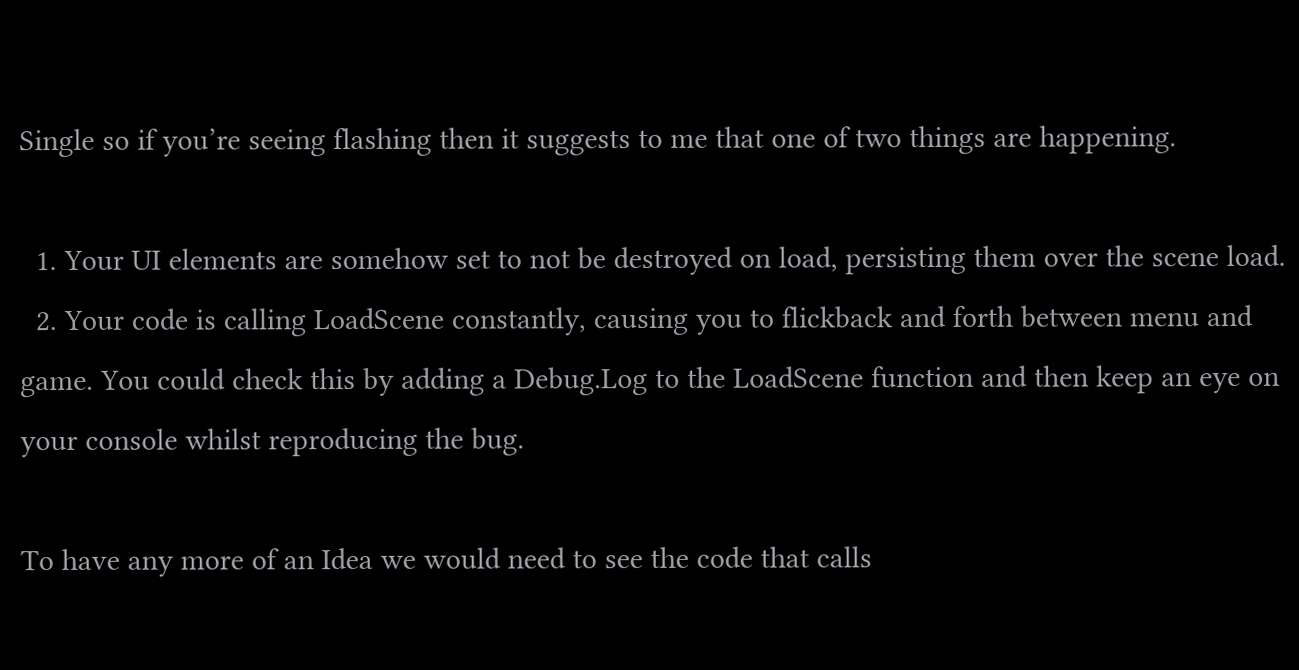Single so if you’re seeing flashing then it suggests to me that one of two things are happening.

  1. Your UI elements are somehow set to not be destroyed on load, persisting them over the scene load.
  2. Your code is calling LoadScene constantly, causing you to flickback and forth between menu and game. You could check this by adding a Debug.Log to the LoadScene function and then keep an eye on your console whilst reproducing the bug.

To have any more of an Idea we would need to see the code that calls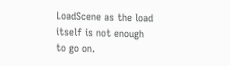LoadScene as the load itself is not enough to go on.